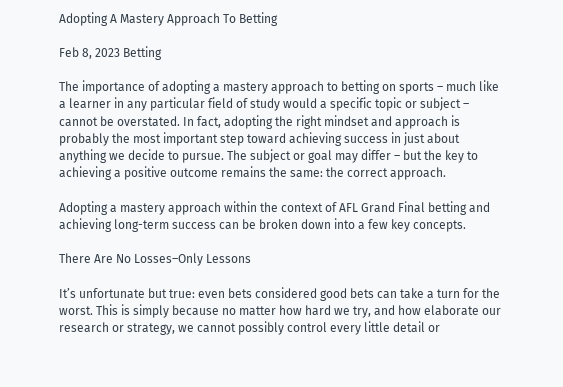Adopting A Mastery Approach To Betting

Feb 8, 2023 Betting

The importance of adopting a mastery approach to betting on sports – much like a learner in any particular field of study would a specific topic or subject – cannot be overstated. In fact, adopting the right mindset and approach is probably the most important step toward achieving success in just about anything we decide to pursue. The subject or goal may differ – but the key to achieving a positive outcome remains the same: the correct approach.

Adopting a mastery approach within the context of AFL Grand Final betting and achieving long-term success can be broken down into a few key concepts.

There Are No Losses–Only Lessons

It’s unfortunate but true: even bets considered good bets can take a turn for the worst. This is simply because no matter how hard we try, and how elaborate our research or strategy, we cannot possibly control every little detail or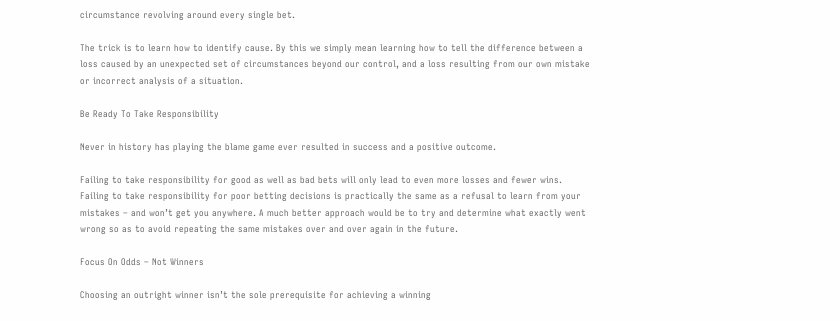circumstance revolving around every single bet.

The trick is to learn how to identify cause. By this we simply mean learning how to tell the difference between a loss caused by an unexpected set of circumstances beyond our control, and a loss resulting from our own mistake or incorrect analysis of a situation.

Be Ready To Take Responsibility

Never in history has playing the blame game ever resulted in success and a positive outcome.

Failing to take responsibility for good as well as bad bets will only lead to even more losses and fewer wins. Failing to take responsibility for poor betting decisions is practically the same as a refusal to learn from your mistakes – and won’t get you anywhere. A much better approach would be to try and determine what exactly went wrong so as to avoid repeating the same mistakes over and over again in the future.

Focus On Odds – Not Winners

Choosing an outright winner isn’t the sole prerequisite for achieving a winning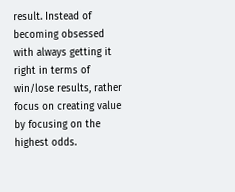result. Instead of becoming obsessed with always getting it right in terms of win/lose results, rather focus on creating value by focusing on the highest odds.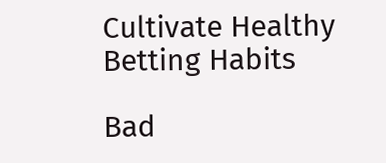Cultivate Healthy Betting Habits

Bad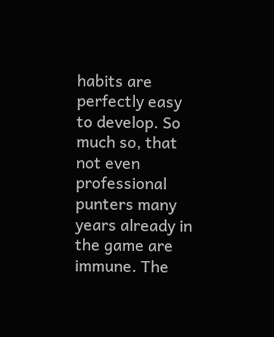habits are perfectly easy to develop. So much so, that not even professional punters many years already in the game are immune. The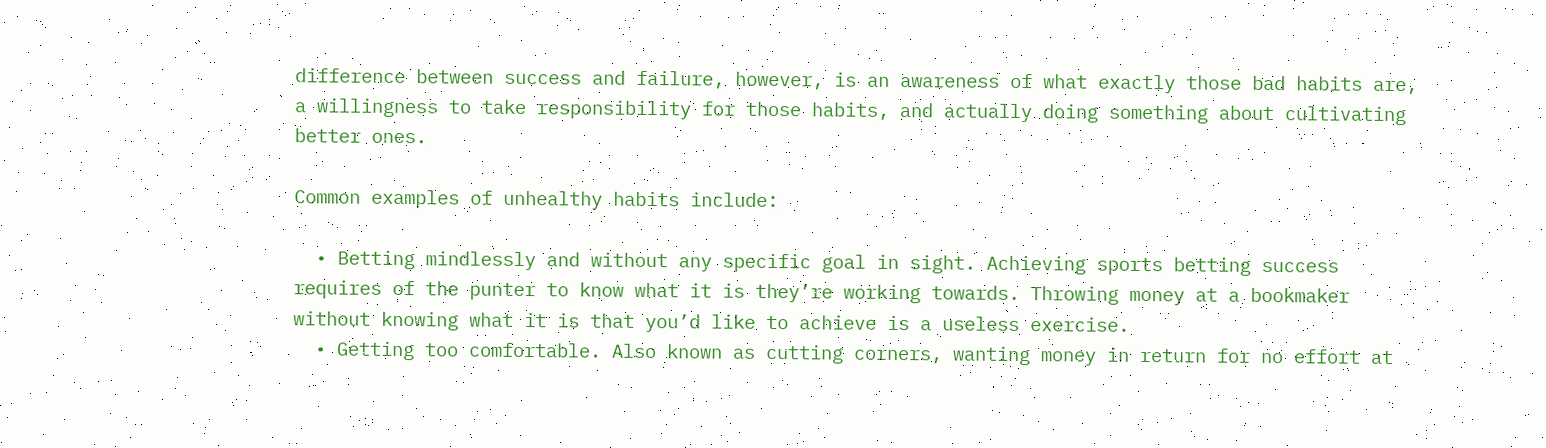difference between success and failure, however, is an awareness of what exactly those bad habits are, a willingness to take responsibility for those habits, and actually doing something about cultivating better ones.

Common examples of unhealthy habits include:

  • Betting mindlessly and without any specific goal in sight. Achieving sports betting success requires of the punter to know what it is they’re working towards. Throwing money at a bookmaker without knowing what it is that you’d like to achieve is a useless exercise.
  • Getting too comfortable. Also known as cutting corners, wanting money in return for no effort at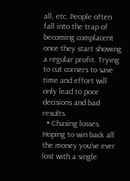all, etc. People often fall into the trap of becoming complacent once they start showing a regular profit. Trying to cut corners to save time and effort will only lead to poor decisions and bad results.
  • Chasing losses. Hoping to win back all the money you’ve ever lost with a single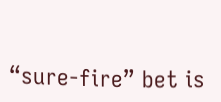“sure-fire” bet is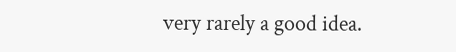very rarely a good idea.